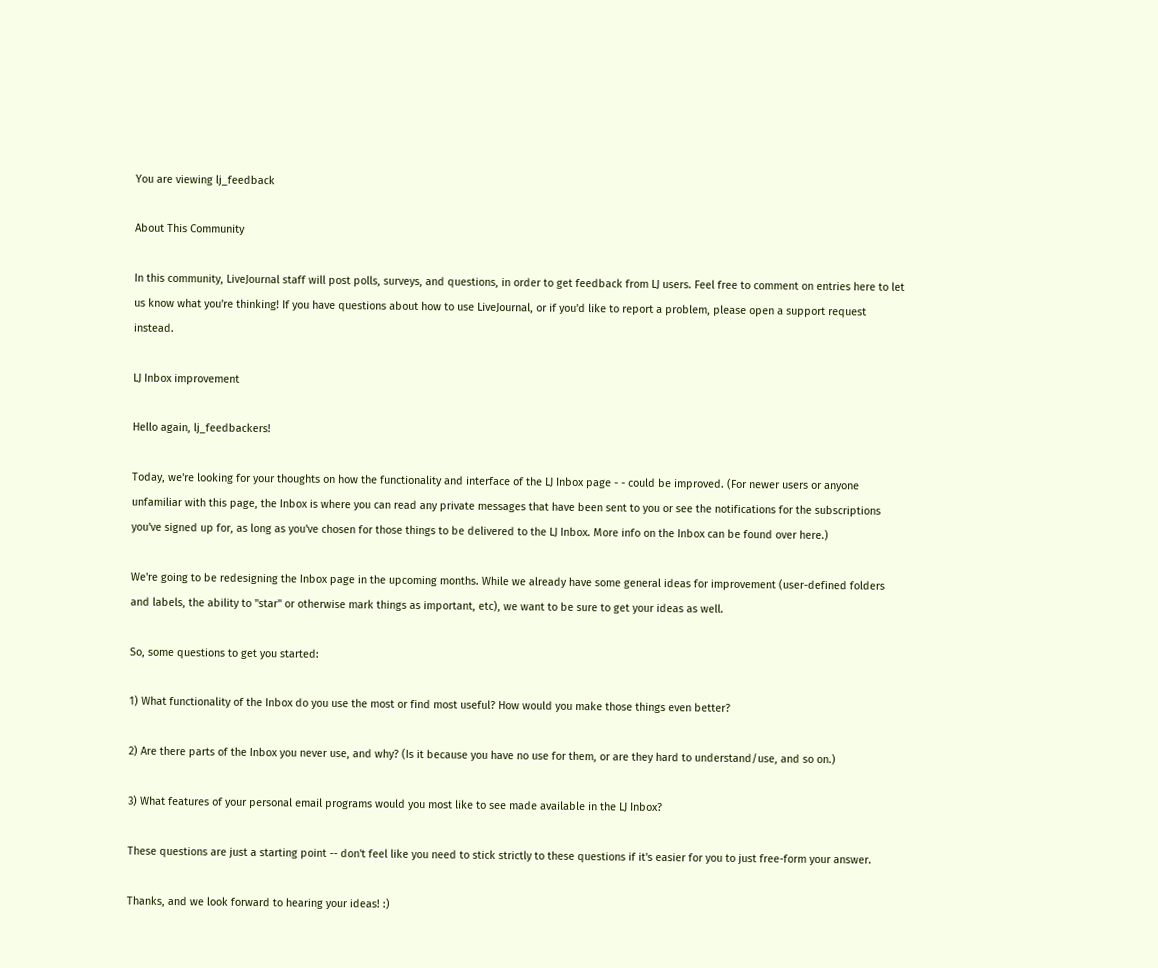You are viewing lj_feedback

About This Community

In this community, LiveJournal staff will post polls, surveys, and questions, in order to get feedback from LJ users. Feel free to comment on entries here to let us know what you're thinking! If you have questions about how to use LiveJournal, or if you'd like to report a problem, please open a support request instead.

LJ Inbox improvement

Hello again, lj_feedbackers!

Today, we're looking for your thoughts on how the functionality and interface of the LJ Inbox page - - could be improved. (For newer users or anyone unfamiliar with this page, the Inbox is where you can read any private messages that have been sent to you or see the notifications for the subscriptions you've signed up for, as long as you've chosen for those things to be delivered to the LJ Inbox. More info on the Inbox can be found over here.)

We're going to be redesigning the Inbox page in the upcoming months. While we already have some general ideas for improvement (user-defined folders and labels, the ability to "star" or otherwise mark things as important, etc), we want to be sure to get your ideas as well.

So, some questions to get you started:

1) What functionality of the Inbox do you use the most or find most useful? How would you make those things even better?

2) Are there parts of the Inbox you never use, and why? (Is it because you have no use for them, or are they hard to understand/use, and so on.)

3) What features of your personal email programs would you most like to see made available in the LJ Inbox?

These questions are just a starting point -- don't feel like you need to stick strictly to these questions if it's easier for you to just free-form your answer.

Thanks, and we look forward to hearing your ideas! :)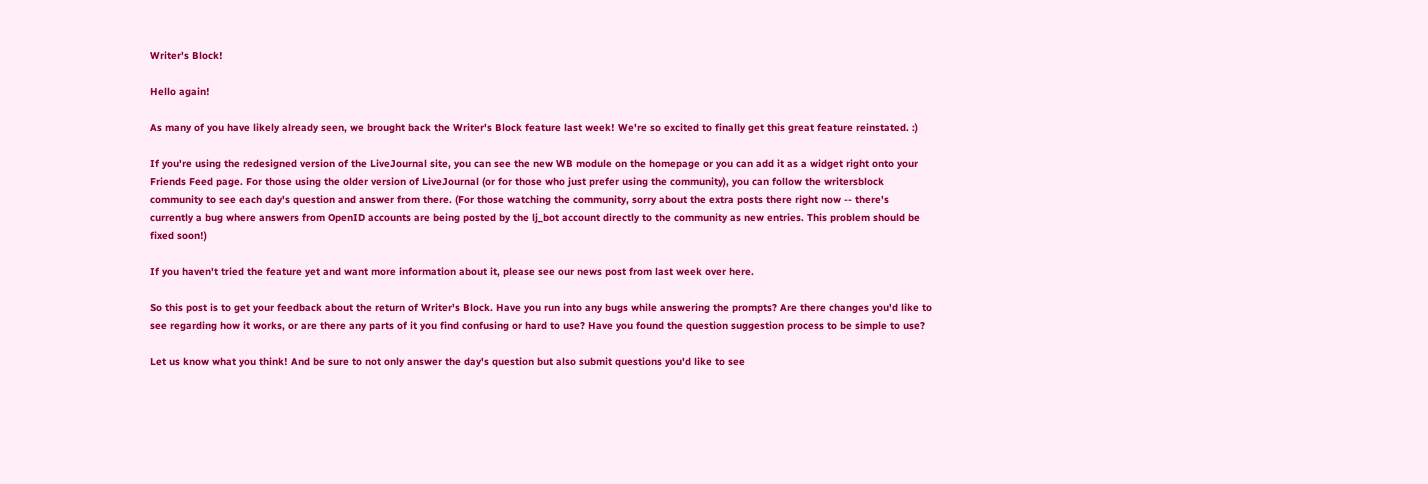Writer's Block!

Hello again!

As many of you have likely already seen, we brought back the Writer's Block feature last week! We're so excited to finally get this great feature reinstated. :)

If you're using the redesigned version of the LiveJournal site, you can see the new WB module on the homepage or you can add it as a widget right onto your Friends Feed page. For those using the older version of LiveJournal (or for those who just prefer using the community), you can follow the writersblock community to see each day's question and answer from there. (For those watching the community, sorry about the extra posts there right now -- there's currently a bug where answers from OpenID accounts are being posted by the lj_bot account directly to the community as new entries. This problem should be fixed soon!)

If you haven't tried the feature yet and want more information about it, please see our news post from last week over here.

So this post is to get your feedback about the return of Writer's Block. Have you run into any bugs while answering the prompts? Are there changes you'd like to see regarding how it works, or are there any parts of it you find confusing or hard to use? Have you found the question suggestion process to be simple to use?

Let us know what you think! And be sure to not only answer the day's question but also submit questions you'd like to see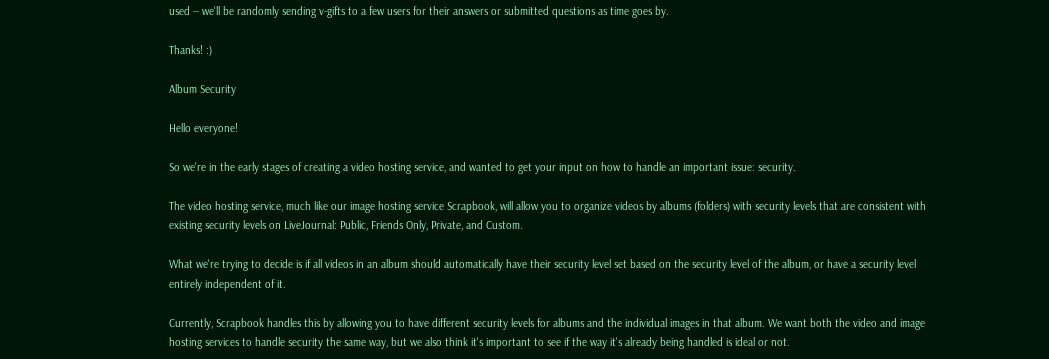used -- we'll be randomly sending v-gifts to a few users for their answers or submitted questions as time goes by.

Thanks! :)

Album Security

Hello everyone!

So we're in the early stages of creating a video hosting service, and wanted to get your input on how to handle an important issue: security.

The video hosting service, much like our image hosting service Scrapbook, will allow you to organize videos by albums (folders) with security levels that are consistent with existing security levels on LiveJournal: Public, Friends Only, Private, and Custom.

What we're trying to decide is if all videos in an album should automatically have their security level set based on the security level of the album, or have a security level entirely independent of it.

Currently, Scrapbook handles this by allowing you to have different security levels for albums and the individual images in that album. We want both the video and image hosting services to handle security the same way, but we also think it's important to see if the way it's already being handled is ideal or not.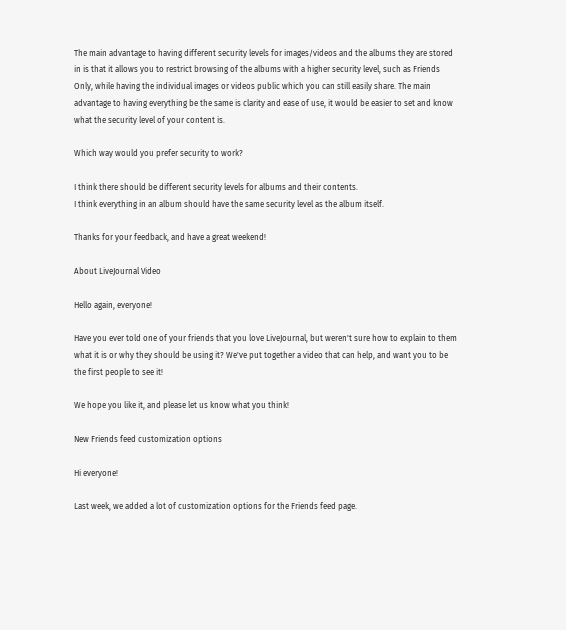The main advantage to having different security levels for images/videos and the albums they are stored in is that it allows you to restrict browsing of the albums with a higher security level, such as Friends Only, while having the individual images or videos public which you can still easily share. The main advantage to having everything be the same is clarity and ease of use, it would be easier to set and know what the security level of your content is.

Which way would you prefer security to work?

I think there should be different security levels for albums and their contents.
I think everything in an album should have the same security level as the album itself.

Thanks for your feedback, and have a great weekend!

About LiveJournal Video

Hello again, everyone!

Have you ever told one of your friends that you love LiveJournal, but weren't sure how to explain to them what it is or why they should be using it? We've put together a video that can help, and want you to be the first people to see it!

We hope you like it, and please let us know what you think!

New Friends feed customization options

Hi everyone!

Last week, we added a lot of customization options for the Friends feed page.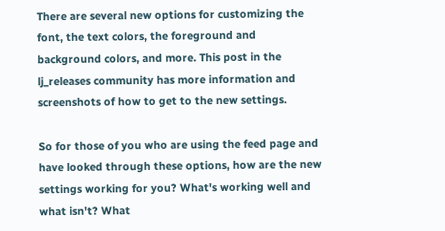There are several new options for customizing the font, the text colors, the foreground and background colors, and more. This post in the lj_releases community has more information and screenshots of how to get to the new settings.

So for those of you who are using the feed page and have looked through these options, how are the new settings working for you? What's working well and what isn't? What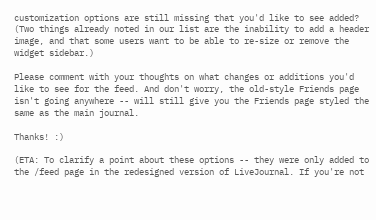customization options are still missing that you'd like to see added? (Two things already noted in our list are the inability to add a header image, and that some users want to be able to re-size or remove the widget sidebar.)

Please comment with your thoughts on what changes or additions you'd like to see for the feed. And don't worry, the old-style Friends page isn't going anywhere -- will still give you the Friends page styled the same as the main journal.

Thanks! :)

(ETA: To clarify a point about these options -- they were only added to the /feed page in the redesigned version of LiveJournal. If you're not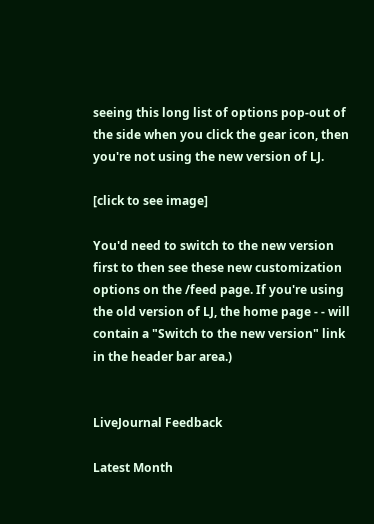seeing this long list of options pop-out of the side when you click the gear icon, then you're not using the new version of LJ.

[click to see image]

You'd need to switch to the new version first to then see these new customization options on the /feed page. If you're using the old version of LJ, the home page - - will contain a "Switch to the new version" link in the header bar area.)


LiveJournal Feedback

Latest Month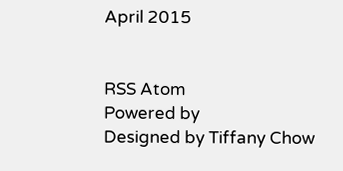April 2015


RSS Atom
Powered by
Designed by Tiffany Chow